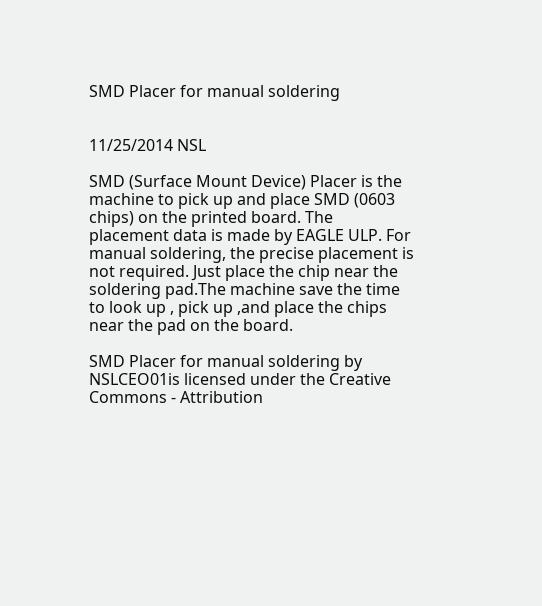SMD Placer for manual soldering


11/25/2014 NSL

SMD (Surface Mount Device) Placer is the machine to pick up and place SMD (0603 chips) on the printed board. The placement data is made by EAGLE ULP. For manual soldering, the precise placement is not required. Just place the chip near the soldering pad.The machine save the time to look up , pick up ,and place the chips near the pad on the board.

SMD Placer for manual soldering by NSLCEO01is licensed under the Creative Commons - Attribution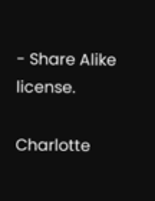- Share Alike license.

Charlotte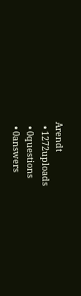Arendt
  • 1272uploads
  • 0questions
  • 0answers